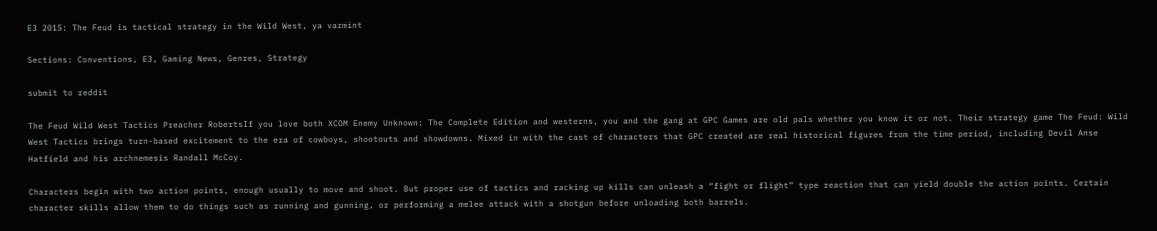E3 2015: The Feud is tactical strategy in the Wild West, ya varmint

Sections: Conventions, E3, Gaming News, Genres, Strategy

submit to reddit

The Feud Wild West Tactics Preacher RobertsIf you love both XCOM Enemy Unknown: The Complete Edition and westerns, you and the gang at GPC Games are old pals whether you know it or not. Their strategy game The Feud: Wild West Tactics brings turn-based excitement to the era of cowboys, shootouts and showdowns. Mixed in with the cast of characters that GPC created are real historical figures from the time period, including Devil Anse Hatfield and his archnemesis Randall McCoy.

Characters begin with two action points, enough usually to move and shoot. But proper use of tactics and racking up kills can unleash a “fight or flight” type reaction that can yield double the action points. Certain character skills allow them to do things such as running and gunning, or performing a melee attack with a shotgun before unloading both barrels.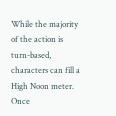While the majority of the action is turn-based, characters can fill a High Noon meter. Once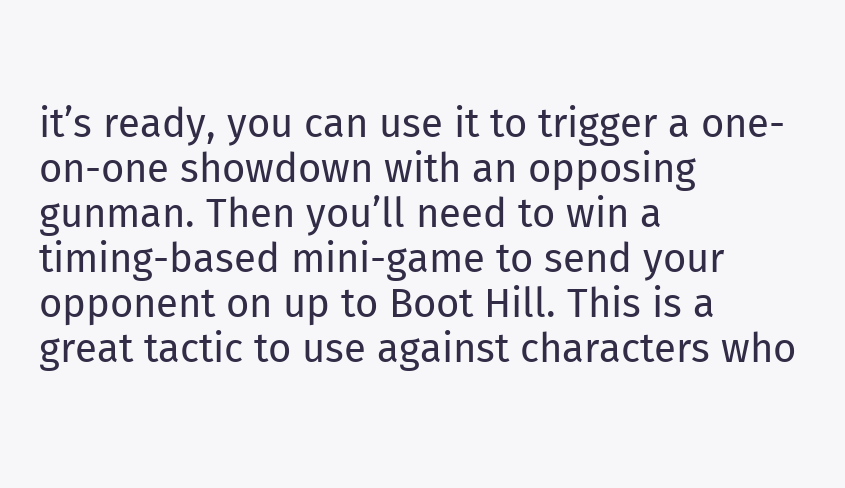it’s ready, you can use it to trigger a one-on-one showdown with an opposing gunman. Then you’ll need to win a timing-based mini-game to send your opponent on up to Boot Hill. This is a great tactic to use against characters who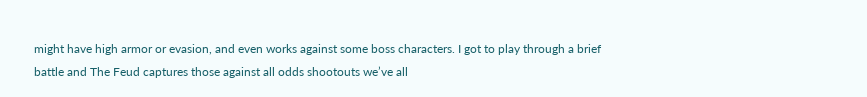might have high armor or evasion, and even works against some boss characters. I got to play through a brief battle and The Feud captures those against all odds shootouts we’ve all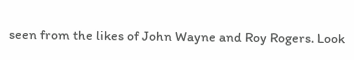seen from the likes of John Wayne and Roy Rogers. Look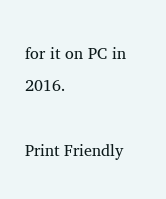for it on PC in 2016.

Print Friendly